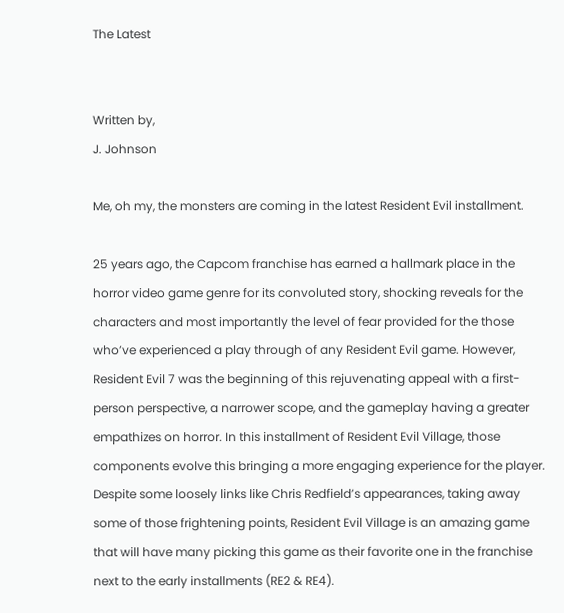The Latest


Written by,
J. Johnson

Me, oh my, the monsters are coming in the latest Resident Evil installment.

25 years ago, the Capcom franchise has earned a hallmark place in the horror video game genre for its convoluted story, shocking reveals for the characters and most importantly the level of fear provided for the those who’ve experienced a play through of any Resident Evil game. However, Resident Evil 7 was the beginning of this rejuvenating appeal with a first-person perspective, a narrower scope, and the gameplay having a greater empathizes on horror. In this installment of Resident Evil Village, those components evolve this bringing a more engaging experience for the player. Despite some loosely links like Chris Redfield’s appearances, taking away some of those frightening points, Resident Evil Village is an amazing game that will have many picking this game as their favorite one in the franchise next to the early installments (RE2 & RE4).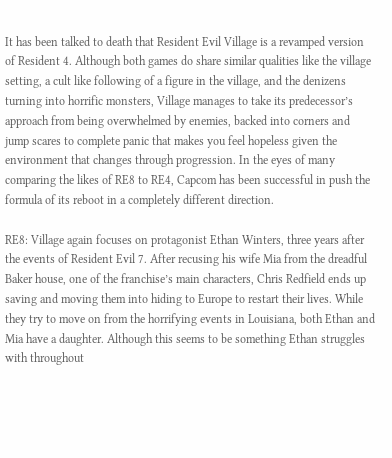It has been talked to death that Resident Evil Village is a revamped version of Resident 4. Although both games do share similar qualities like the village setting, a cult like following of a figure in the village, and the denizens turning into horrific monsters, Village manages to take its predecessor’s approach from being overwhelmed by enemies, backed into corners and jump scares to complete panic that makes you feel hopeless given the environment that changes through progression. In the eyes of many comparing the likes of RE8 to RE4, Capcom has been successful in push the formula of its reboot in a completely different direction.

RE8: Village again focuses on protagonist Ethan Winters, three years after the events of Resident Evil 7. After recusing his wife Mia from the dreadful Baker house, one of the franchise’s main characters, Chris Redfield ends up saving and moving them into hiding to Europe to restart their lives. While they try to move on from the horrifying events in Louisiana, both Ethan and Mia have a daughter. Although this seems to be something Ethan struggles with throughout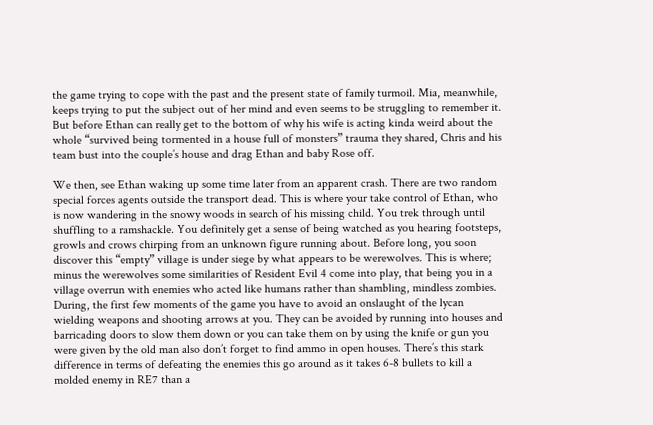the game trying to cope with the past and the present state of family turmoil. Mia, meanwhile, keeps trying to put the subject out of her mind and even seems to be struggling to remember it. But before Ethan can really get to the bottom of why his wife is acting kinda weird about the whole “survived being tormented in a house full of monsters” trauma they shared, Chris and his team bust into the couple’s house and drag Ethan and baby Rose off.

We then, see Ethan waking up some time later from an apparent crash. There are two random special forces agents outside the transport dead. This is where your take control of Ethan, who is now wandering in the snowy woods in search of his missing child. You trek through until shuffling to a ramshackle. You definitely get a sense of being watched as you hearing footsteps, growls and crows chirping from an unknown figure running about. Before long, you soon discover this “empty” village is under siege by what appears to be werewolves. This is where; minus the werewolves some similarities of Resident Evil 4 come into play, that being you in a village overrun with enemies who acted like humans rather than shambling, mindless zombies. During, the first few moments of the game you have to avoid an onslaught of the lycan wielding weapons and shooting arrows at you. They can be avoided by running into houses and barricading doors to slow them down or you can take them on by using the knife or gun you were given by the old man also don’t forget to find ammo in open houses. There’s this stark difference in terms of defeating the enemies this go around as it takes 6-8 bullets to kill a molded enemy in RE7 than a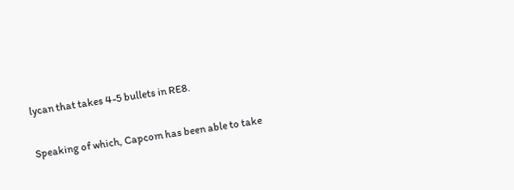lycan that takes 4-5 bullets in RE8.

Speaking of which, Capcom has been able to take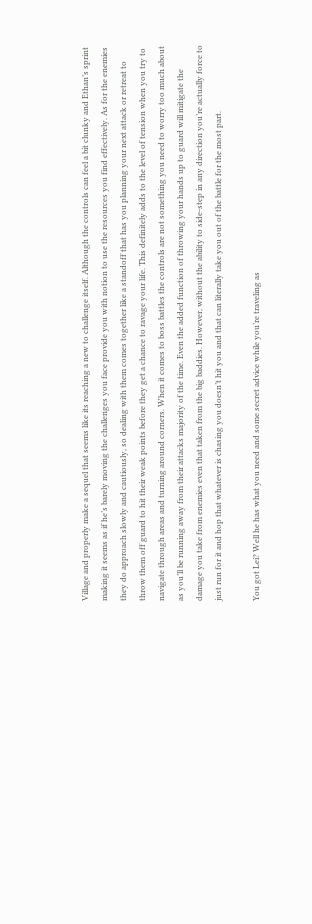Village and properly make a sequel that seems like its reaching a new to challenge itself. Although the controls can feel a bit clunky and Ethan’s sprint making it seems as if he’s barely moving the challenges you face provide you with notion to use the resources you find effectively. As for the enemies they do approach slowly and cautiously, so dealing with them comes together like a standoff that has you planning your next attack or retreat to throw them off guard to hit their weak points before they get a chance to ravage your life. This definitely adds to the level of tension when you try to navigate through areas and turning around corners. When it comes to boss battles the controls are not something you need to worry too much about as you’ll be running away from their attacks majority of the time. Even the added function of throwing your hands up to guard will mitigate the damage you take from enemies even that taken from the big baddies. However, without the ability to side-step in any direction you’re actually force to just run for it and hop that whatever is chasing you doesn’t hit you and that can literally take you out of the battle for the most part.

You got Lei? Well he has what you need and some secret advice while you’re traveling as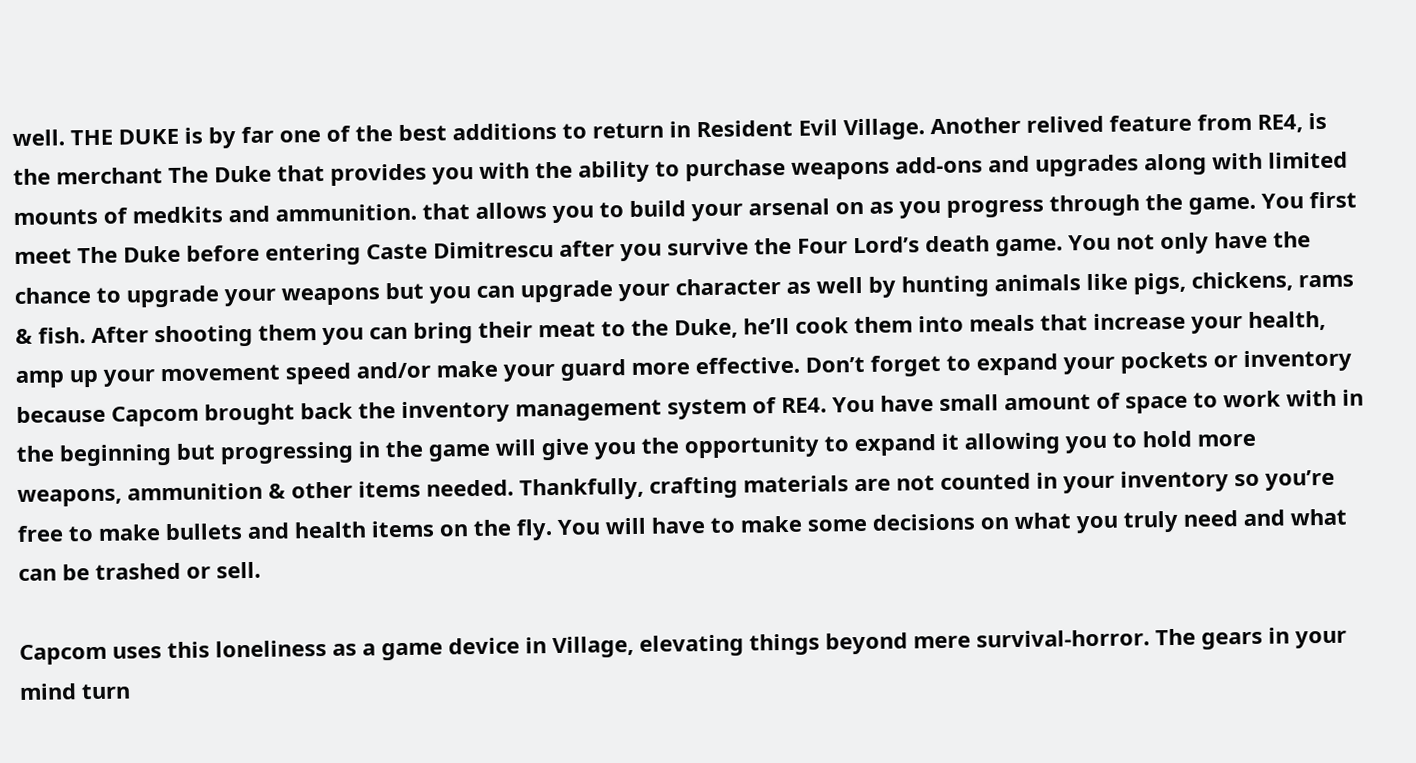well. THE DUKE is by far one of the best additions to return in Resident Evil Village. Another relived feature from RE4, is the merchant The Duke that provides you with the ability to purchase weapons add-ons and upgrades along with limited mounts of medkits and ammunition. that allows you to build your arsenal on as you progress through the game. You first meet The Duke before entering Caste Dimitrescu after you survive the Four Lord’s death game. You not only have the chance to upgrade your weapons but you can upgrade your character as well by hunting animals like pigs, chickens, rams & fish. After shooting them you can bring their meat to the Duke, he’ll cook them into meals that increase your health, amp up your movement speed and/or make your guard more effective. Don’t forget to expand your pockets or inventory because Capcom brought back the inventory management system of RE4. You have small amount of space to work with in the beginning but progressing in the game will give you the opportunity to expand it allowing you to hold more weapons, ammunition & other items needed. Thankfully, crafting materials are not counted in your inventory so you’re free to make bullets and health items on the fly. You will have to make some decisions on what you truly need and what can be trashed or sell.

Capcom uses this loneliness as a game device in Village, elevating things beyond mere survival-horror. The gears in your mind turn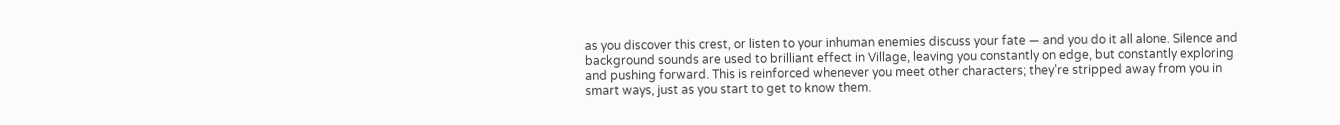as you discover this crest, or listen to your inhuman enemies discuss your fate — and you do it all alone. Silence and background sounds are used to brilliant effect in Village, leaving you constantly on edge, but constantly exploring and pushing forward. This is reinforced whenever you meet other characters; they’re stripped away from you in smart ways, just as you start to get to know them.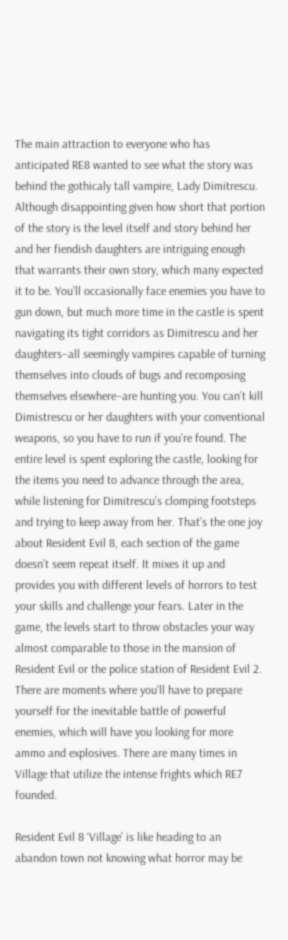The main attraction to everyone who has anticipated RE8 wanted to see what the story was behind the gothicaly tall vampire, Lady Dimitrescu. Although disappointing given how short that portion of the story is the level itself and story behind her and her fiendish daughters are intriguing enough that warrants their own story, which many expected it to be. You’ll occasionally face enemies you have to gun down, but much more time in the castle is spent navigating its tight corridors as Dimitrescu and her daughters–all seemingly vampires capable of turning themselves into clouds of bugs and recomposing themselves elsewhere–are hunting you. You can’t kill Dimistrescu or her daughters with your conventional weapons, so you have to run if you’re found. The entire level is spent exploring the castle, looking for the items you need to advance through the area, while listening for Dimitrescu’s clomping footsteps and trying to keep away from her. That’s the one joy about Resident Evil 8, each section of the game doesn’t seem repeat itself. It mixes it up and provides you with different levels of horrors to test your skills and challenge your fears. Later in the game, the levels start to throw obstacles your way almost comparable to those in the mansion of Resident Evil or the police station of Resident Evil 2. There are moments where you’ll have to prepare yourself for the inevitable battle of powerful enemies, which will have you looking for more ammo and explosives. There are many times in Village that utilize the intense frights which RE7 founded.

Resident Evil 8 ‘Village’ is like heading to an abandon town not knowing what horror may be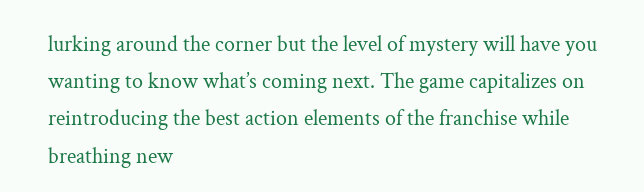lurking around the corner but the level of mystery will have you wanting to know what’s coming next. The game capitalizes on reintroducing the best action elements of the franchise while breathing new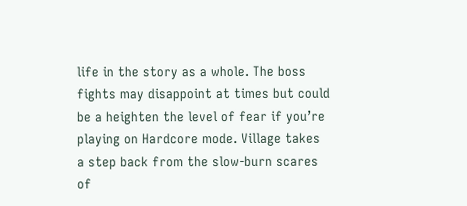life in the story as a whole. The boss fights may disappoint at times but could be a heighten the level of fear if you’re playing on Hardcore mode. Village takes a step back from the slow-burn scares of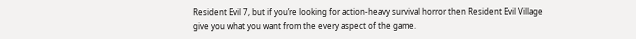Resident Evil 7, but if you’re looking for action-heavy survival horror then Resident Evil Village give you what you want from the every aspect of the game.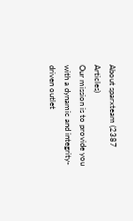About sparxteam (2387 Articles)
Our mission is to provide you with a dynamic and integrity-driven outlet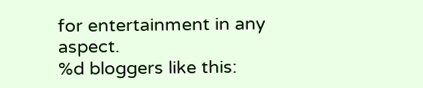for entertainment in any aspect.
%d bloggers like this: